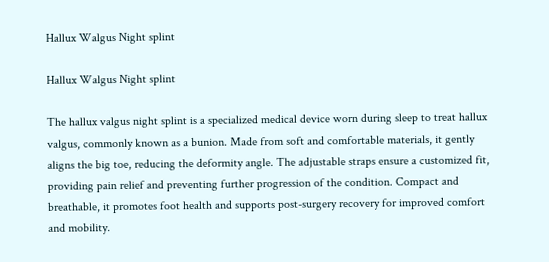Hallux Walgus Night splint

Hallux Walgus Night splint

The hallux valgus night splint is a specialized medical device worn during sleep to treat hallux valgus, commonly known as a bunion. Made from soft and comfortable materials, it gently aligns the big toe, reducing the deformity angle. The adjustable straps ensure a customized fit, providing pain relief and preventing further progression of the condition. Compact and breathable, it promotes foot health and supports post-surgery recovery for improved comfort and mobility.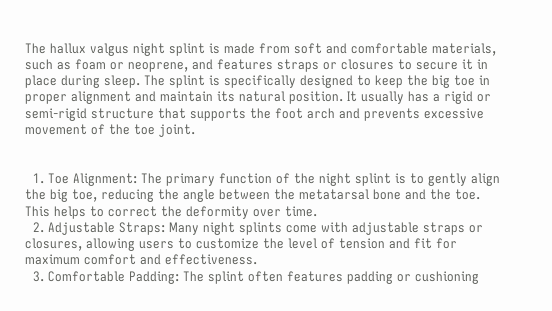The hallux valgus night splint is made from soft and comfortable materials, such as foam or neoprene, and features straps or closures to secure it in place during sleep. The splint is specifically designed to keep the big toe in proper alignment and maintain its natural position. It usually has a rigid or semi-rigid structure that supports the foot arch and prevents excessive movement of the toe joint.


  1. Toe Alignment: The primary function of the night splint is to gently align the big toe, reducing the angle between the metatarsal bone and the toe. This helps to correct the deformity over time.
  2. Adjustable Straps: Many night splints come with adjustable straps or closures, allowing users to customize the level of tension and fit for maximum comfort and effectiveness.
  3. Comfortable Padding: The splint often features padding or cushioning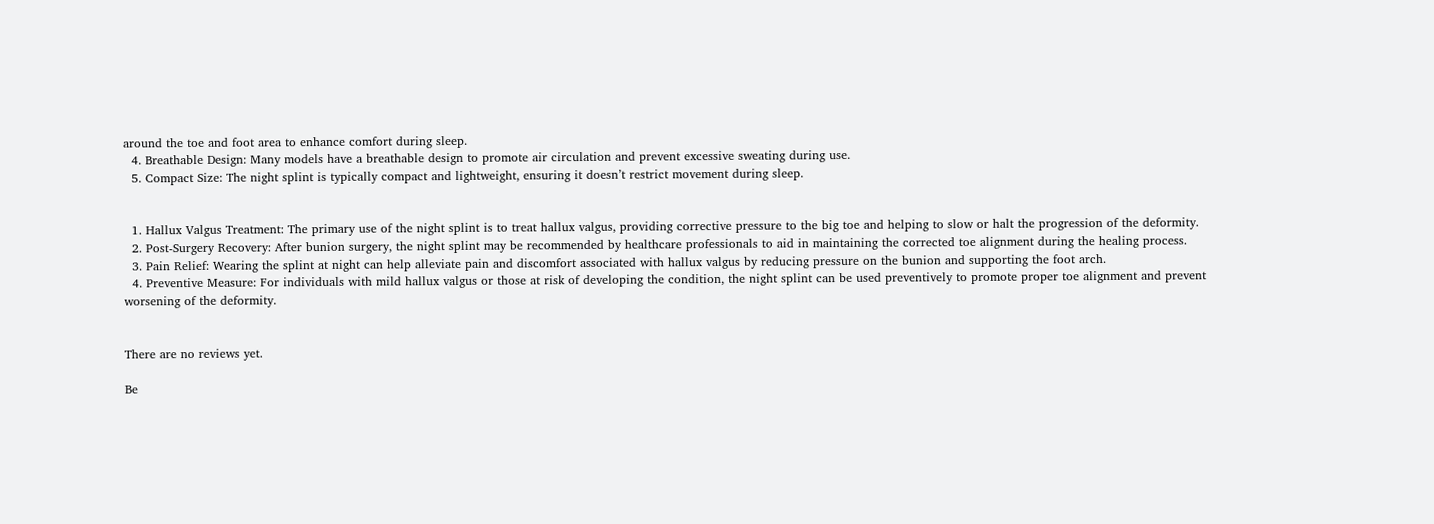around the toe and foot area to enhance comfort during sleep.
  4. Breathable Design: Many models have a breathable design to promote air circulation and prevent excessive sweating during use.
  5. Compact Size: The night splint is typically compact and lightweight, ensuring it doesn’t restrict movement during sleep.


  1. Hallux Valgus Treatment: The primary use of the night splint is to treat hallux valgus, providing corrective pressure to the big toe and helping to slow or halt the progression of the deformity.
  2. Post-Surgery Recovery: After bunion surgery, the night splint may be recommended by healthcare professionals to aid in maintaining the corrected toe alignment during the healing process.
  3. Pain Relief: Wearing the splint at night can help alleviate pain and discomfort associated with hallux valgus by reducing pressure on the bunion and supporting the foot arch.
  4. Preventive Measure: For individuals with mild hallux valgus or those at risk of developing the condition, the night splint can be used preventively to promote proper toe alignment and prevent worsening of the deformity.


There are no reviews yet.

Be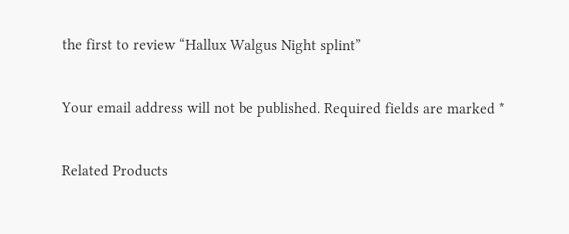the first to review “Hallux Walgus Night splint”

Your email address will not be published. Required fields are marked *

Related Products